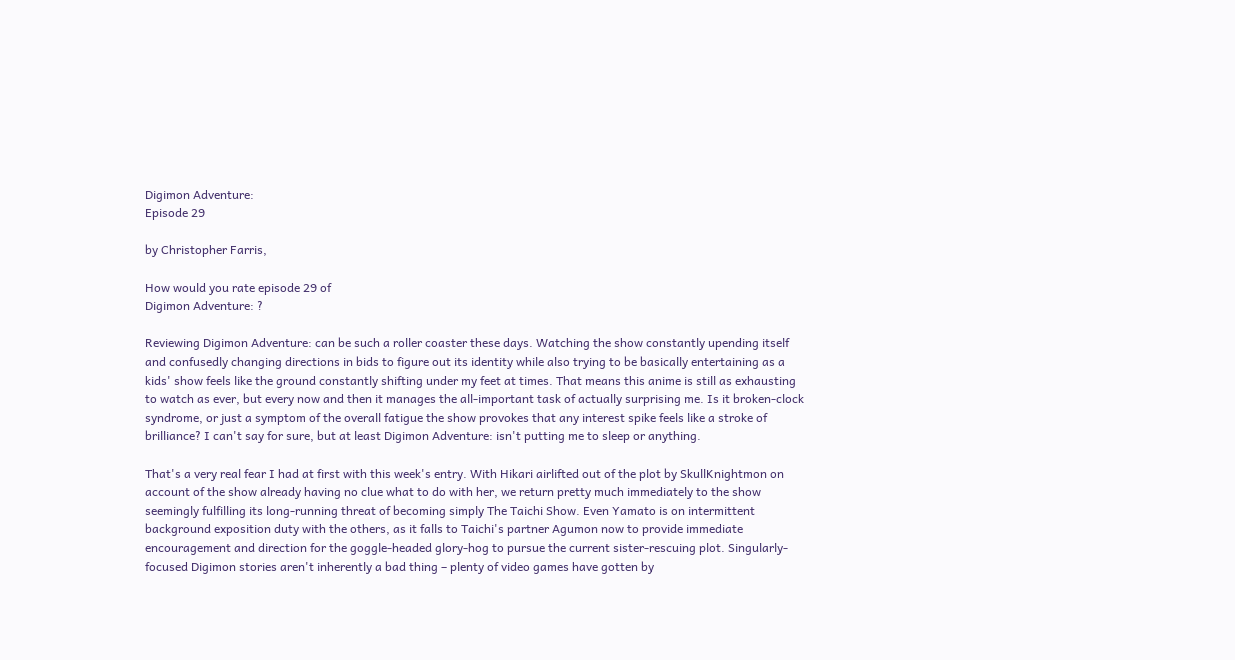Digimon Adventure:
Episode 29

by Christopher Farris,

How would you rate episode 29 of
Digimon Adventure: ?

Reviewing Digimon Adventure: can be such a roller coaster these days. Watching the show constantly upending itself and confusedly changing directions in bids to figure out its identity while also trying to be basically entertaining as a kids' show feels like the ground constantly shifting under my feet at times. That means this anime is still as exhausting to watch as ever, but every now and then it manages the all-important task of actually surprising me. Is it broken-clock syndrome, or just a symptom of the overall fatigue the show provokes that any interest spike feels like a stroke of brilliance? I can't say for sure, but at least Digimon Adventure: isn't putting me to sleep or anything.

That's a very real fear I had at first with this week's entry. With Hikari airlifted out of the plot by SkullKnightmon on account of the show already having no clue what to do with her, we return pretty much immediately to the show seemingly fulfilling its long-running threat of becoming simply The Taichi Show. Even Yamato is on intermittent background exposition duty with the others, as it falls to Taichi's partner Agumon now to provide immediate encouragement and direction for the goggle-headed glory-hog to pursue the current sister-rescuing plot. Singularly-focused Digimon stories aren't inherently a bad thing – plenty of video games have gotten by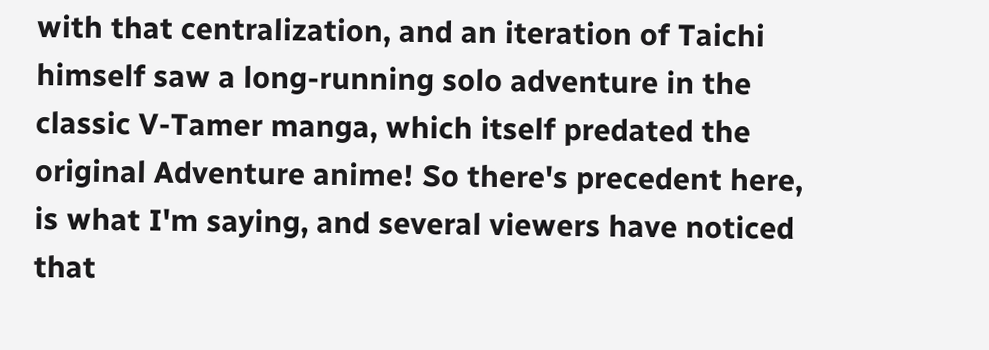with that centralization, and an iteration of Taichi himself saw a long-running solo adventure in the classic V-Tamer manga, which itself predated the original Adventure anime! So there's precedent here, is what I'm saying, and several viewers have noticed that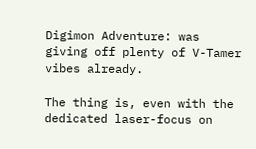Digimon Adventure: was giving off plenty of V-Tamer vibes already.

The thing is, even with the dedicated laser-focus on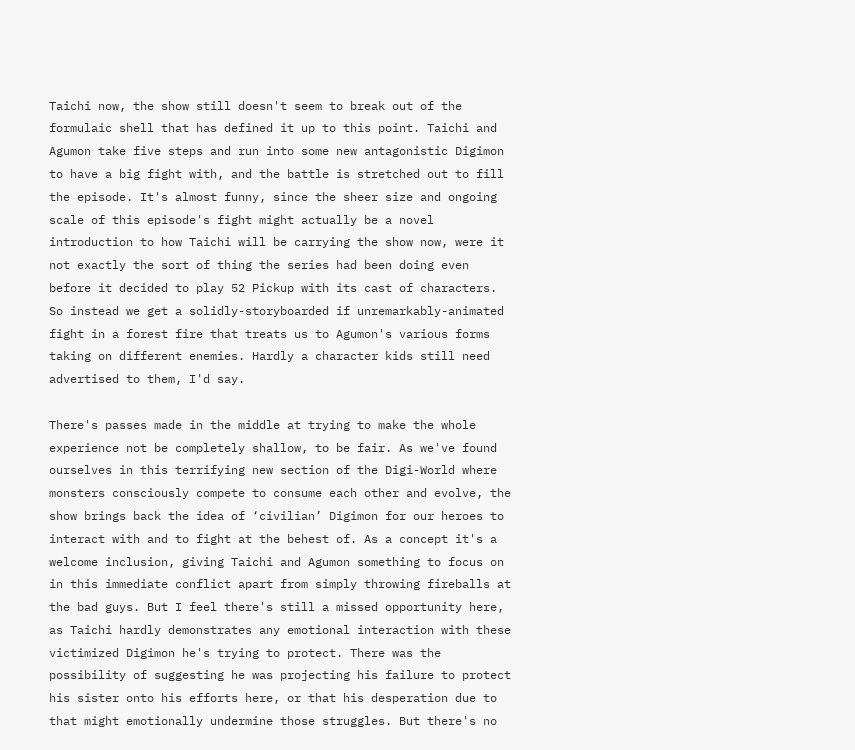Taichi now, the show still doesn't seem to break out of the formulaic shell that has defined it up to this point. Taichi and Agumon take five steps and run into some new antagonistic Digimon to have a big fight with, and the battle is stretched out to fill the episode. It's almost funny, since the sheer size and ongoing scale of this episode's fight might actually be a novel introduction to how Taichi will be carrying the show now, were it not exactly the sort of thing the series had been doing even before it decided to play 52 Pickup with its cast of characters. So instead we get a solidly-storyboarded if unremarkably-animated fight in a forest fire that treats us to Agumon's various forms taking on different enemies. Hardly a character kids still need advertised to them, I'd say.

There's passes made in the middle at trying to make the whole experience not be completely shallow, to be fair. As we've found ourselves in this terrifying new section of the Digi-World where monsters consciously compete to consume each other and evolve, the show brings back the idea of ‘civilian’ Digimon for our heroes to interact with and to fight at the behest of. As a concept it's a welcome inclusion, giving Taichi and Agumon something to focus on in this immediate conflict apart from simply throwing fireballs at the bad guys. But I feel there's still a missed opportunity here, as Taichi hardly demonstrates any emotional interaction with these victimized Digimon he's trying to protect. There was the possibility of suggesting he was projecting his failure to protect his sister onto his efforts here, or that his desperation due to that might emotionally undermine those struggles. But there's no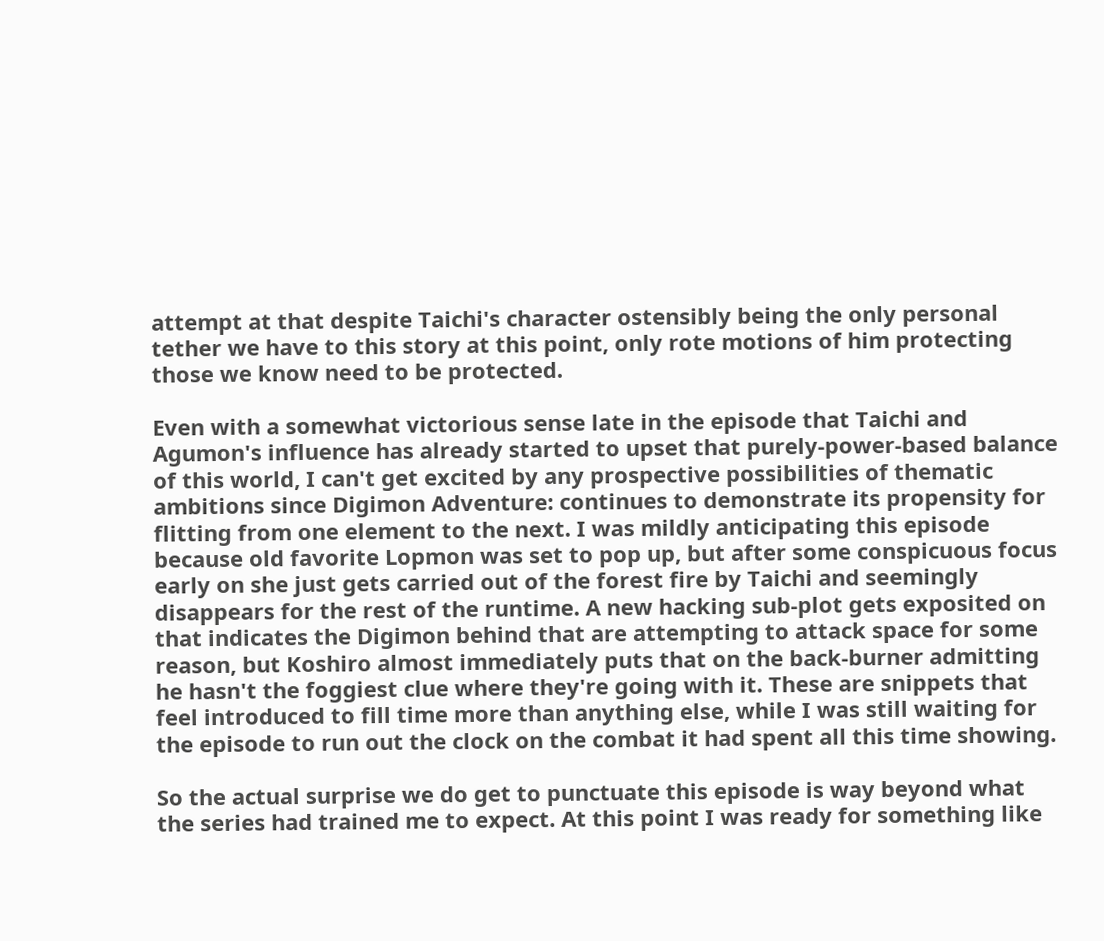attempt at that despite Taichi's character ostensibly being the only personal tether we have to this story at this point, only rote motions of him protecting those we know need to be protected.

Even with a somewhat victorious sense late in the episode that Taichi and Agumon's influence has already started to upset that purely-power-based balance of this world, I can't get excited by any prospective possibilities of thematic ambitions since Digimon Adventure: continues to demonstrate its propensity for flitting from one element to the next. I was mildly anticipating this episode because old favorite Lopmon was set to pop up, but after some conspicuous focus early on she just gets carried out of the forest fire by Taichi and seemingly disappears for the rest of the runtime. A new hacking sub-plot gets exposited on that indicates the Digimon behind that are attempting to attack space for some reason, but Koshiro almost immediately puts that on the back-burner admitting he hasn't the foggiest clue where they're going with it. These are snippets that feel introduced to fill time more than anything else, while I was still waiting for the episode to run out the clock on the combat it had spent all this time showing.

So the actual surprise we do get to punctuate this episode is way beyond what the series had trained me to expect. At this point I was ready for something like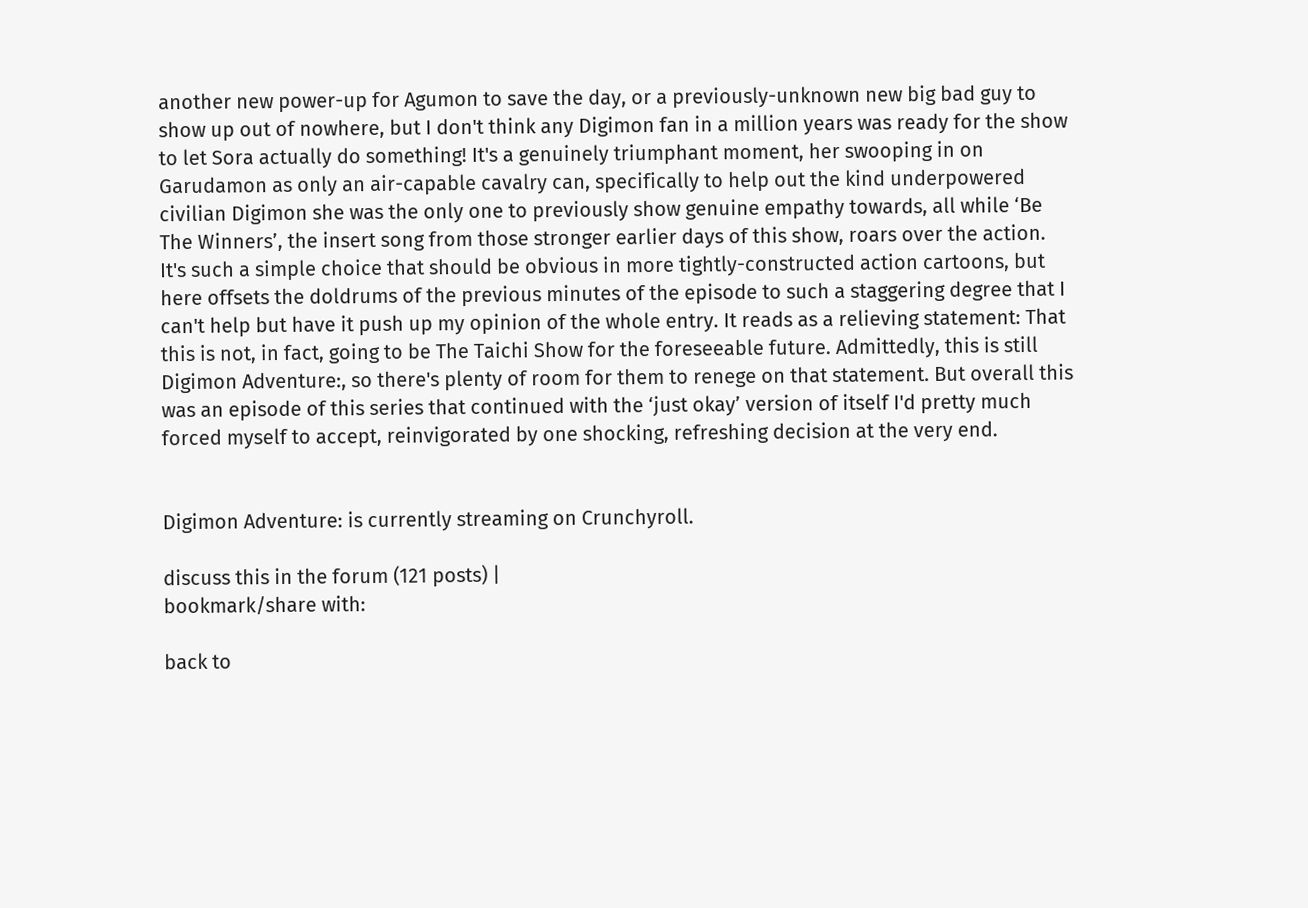another new power-up for Agumon to save the day, or a previously-unknown new big bad guy to show up out of nowhere, but I don't think any Digimon fan in a million years was ready for the show to let Sora actually do something! It's a genuinely triumphant moment, her swooping in on Garudamon as only an air-capable cavalry can, specifically to help out the kind underpowered civilian Digimon she was the only one to previously show genuine empathy towards, all while ‘Be The Winners’, the insert song from those stronger earlier days of this show, roars over the action. It's such a simple choice that should be obvious in more tightly-constructed action cartoons, but here offsets the doldrums of the previous minutes of the episode to such a staggering degree that I can't help but have it push up my opinion of the whole entry. It reads as a relieving statement: That this is not, in fact, going to be The Taichi Show for the foreseeable future. Admittedly, this is still Digimon Adventure:, so there's plenty of room for them to renege on that statement. But overall this was an episode of this series that continued with the ‘just okay’ version of itself I'd pretty much forced myself to accept, reinvigorated by one shocking, refreshing decision at the very end.


Digimon Adventure: is currently streaming on Crunchyroll.

discuss this in the forum (121 posts) |
bookmark/share with:

back to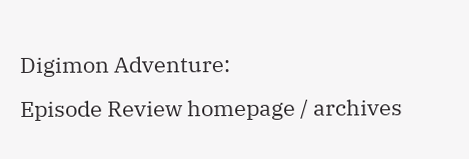Digimon Adventure:
Episode Review homepage / archives